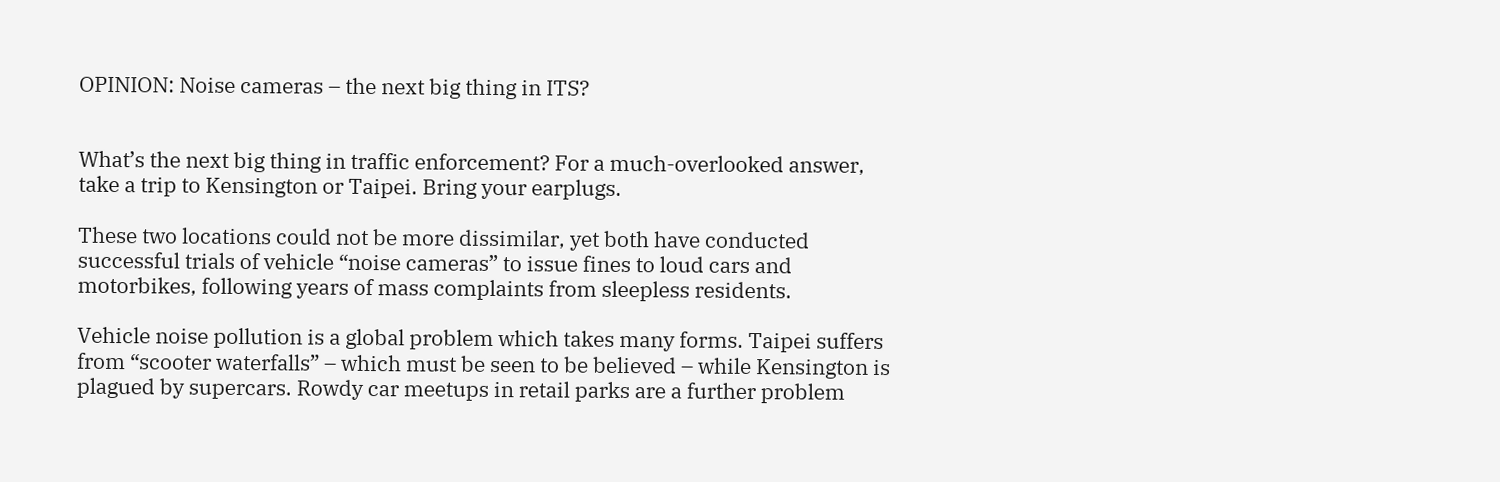OPINION: Noise cameras – the next big thing in ITS?


What’s the next big thing in traffic enforcement? For a much-overlooked answer, take a trip to Kensington or Taipei. Bring your earplugs.

These two locations could not be more dissimilar, yet both have conducted successful trials of vehicle “noise cameras” to issue fines to loud cars and motorbikes, following years of mass complaints from sleepless residents.

Vehicle noise pollution is a global problem which takes many forms. Taipei suffers from “scooter waterfalls” – which must be seen to be believed – while Kensington is plagued by supercars. Rowdy car meetups in retail parks are a further problem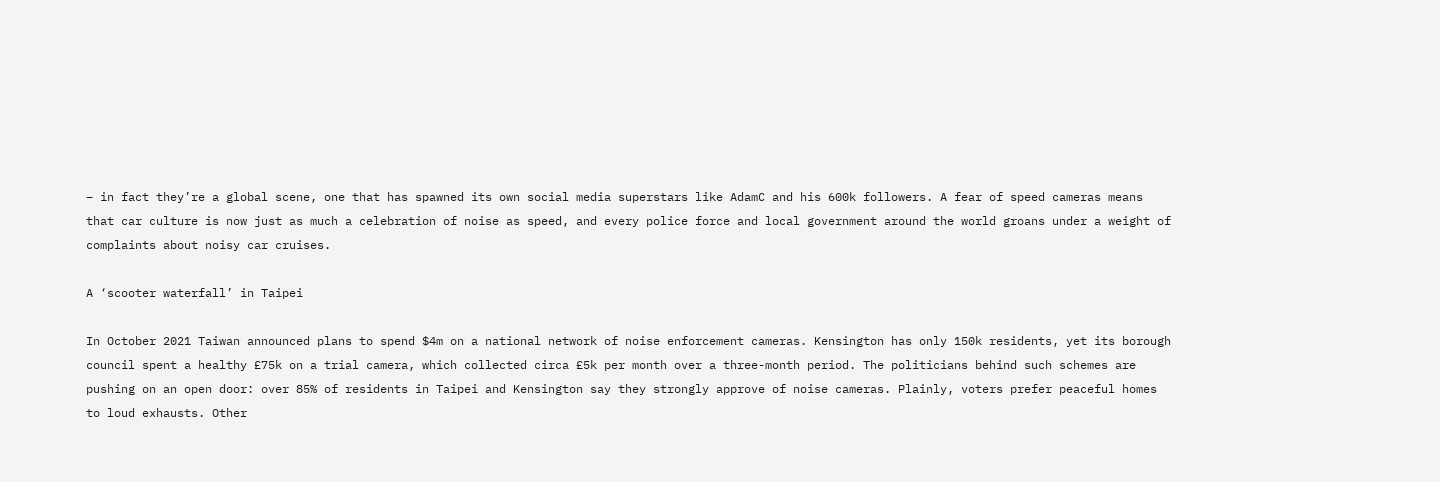– in fact they’re a global scene, one that has spawned its own social media superstars like AdamC and his 600k followers. A fear of speed cameras means that car culture is now just as much a celebration of noise as speed, and every police force and local government around the world groans under a weight of complaints about noisy car cruises.

A ‘scooter waterfall’ in Taipei

In October 2021 Taiwan announced plans to spend $4m on a national network of noise enforcement cameras. Kensington has only 150k residents, yet its borough council spent a healthy £75k on a trial camera, which collected circa £5k per month over a three-month period. The politicians behind such schemes are pushing on an open door: over 85% of residents in Taipei and Kensington say they strongly approve of noise cameras. Plainly, voters prefer peaceful homes to loud exhausts. Other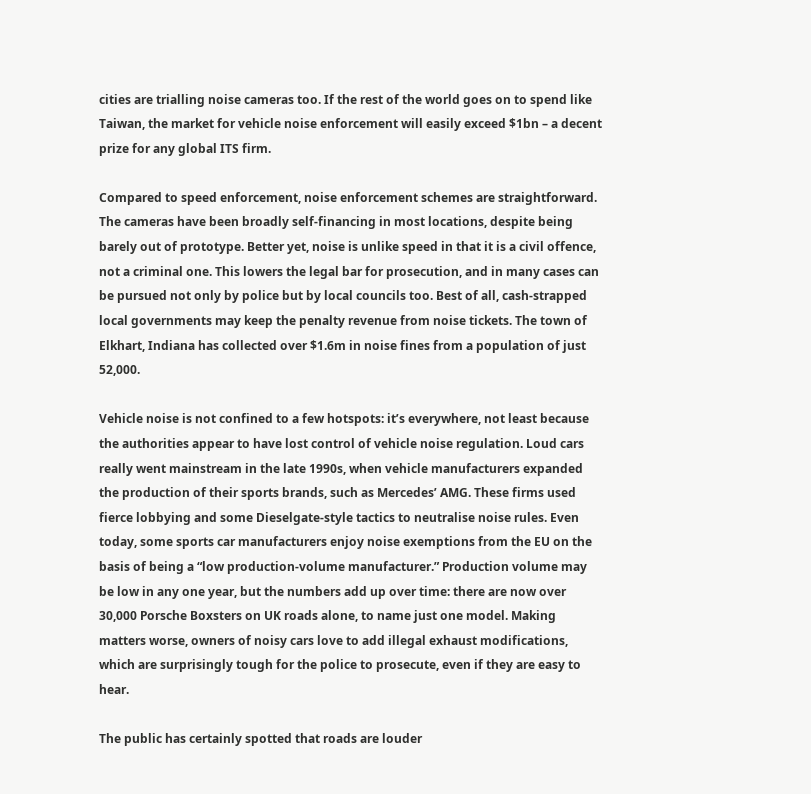cities are trialling noise cameras too. If the rest of the world goes on to spend like Taiwan, the market for vehicle noise enforcement will easily exceed $1bn – a decent prize for any global ITS firm.

Compared to speed enforcement, noise enforcement schemes are straightforward. The cameras have been broadly self-financing in most locations, despite being barely out of prototype. Better yet, noise is unlike speed in that it is a civil offence, not a criminal one. This lowers the legal bar for prosecution, and in many cases can be pursued not only by police but by local councils too. Best of all, cash-strapped local governments may keep the penalty revenue from noise tickets. The town of Elkhart, Indiana has collected over $1.6m in noise fines from a population of just 52,000.

Vehicle noise is not confined to a few hotspots: it’s everywhere, not least because the authorities appear to have lost control of vehicle noise regulation. Loud cars really went mainstream in the late 1990s, when vehicle manufacturers expanded the production of their sports brands, such as Mercedes’ AMG. These firms used fierce lobbying and some Dieselgate-style tactics to neutralise noise rules. Even today, some sports car manufacturers enjoy noise exemptions from the EU on the basis of being a “low production-volume manufacturer.” Production volume may be low in any one year, but the numbers add up over time: there are now over 30,000 Porsche Boxsters on UK roads alone, to name just one model. Making matters worse, owners of noisy cars love to add illegal exhaust modifications, which are surprisingly tough for the police to prosecute, even if they are easy to hear.

The public has certainly spotted that roads are louder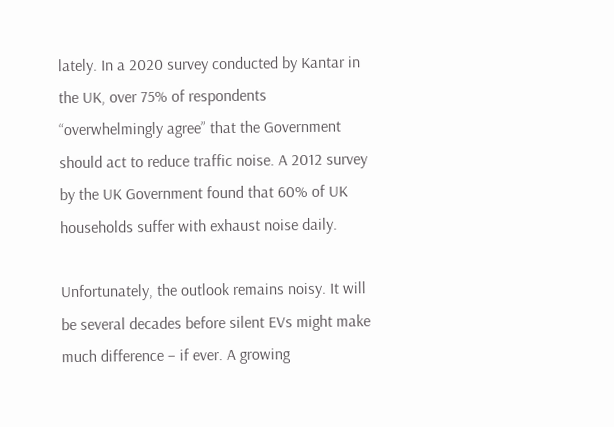lately. In a 2020 survey conducted by Kantar in the UK, over 75% of respondents “overwhelmingly agree” that the Government should act to reduce traffic noise. A 2012 survey by the UK Government found that 60% of UK households suffer with exhaust noise daily.

Unfortunately, the outlook remains noisy. It will be several decades before silent EVs might make much difference – if ever. A growing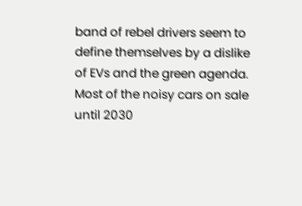band of rebel drivers seem to define themselves by a dislike of EVs and the green agenda. Most of the noisy cars on sale until 2030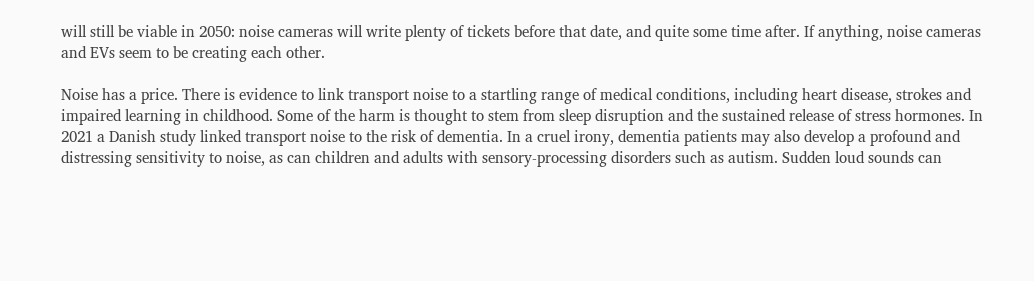will still be viable in 2050: noise cameras will write plenty of tickets before that date, and quite some time after. If anything, noise cameras and EVs seem to be creating each other.

Noise has a price. There is evidence to link transport noise to a startling range of medical conditions, including heart disease, strokes and impaired learning in childhood. Some of the harm is thought to stem from sleep disruption and the sustained release of stress hormones. In 2021 a Danish study linked transport noise to the risk of dementia. In a cruel irony, dementia patients may also develop a profound and distressing sensitivity to noise, as can children and adults with sensory-processing disorders such as autism. Sudden loud sounds can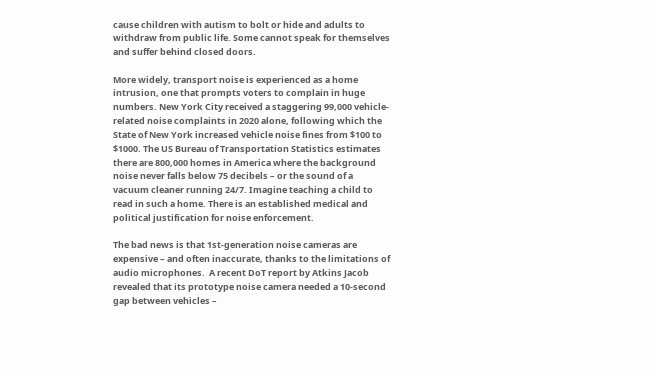cause children with autism to bolt or hide and adults to withdraw from public life. Some cannot speak for themselves and suffer behind closed doors.

More widely, transport noise is experienced as a home intrusion, one that prompts voters to complain in huge numbers. New York City received a staggering 99,000 vehicle-related noise complaints in 2020 alone, following which the State of New York increased vehicle noise fines from $100 to $1000. The US Bureau of Transportation Statistics estimates there are 800,000 homes in America where the background noise never falls below 75 decibels – or the sound of a vacuum cleaner running 24/7. Imagine teaching a child to read in such a home. There is an established medical and political justification for noise enforcement.

The bad news is that 1st-generation noise cameras are expensive – and often inaccurate, thanks to the limitations of audio microphones.  A recent DoT report by Atkins Jacob revealed that its prototype noise camera needed a 10-second gap between vehicles –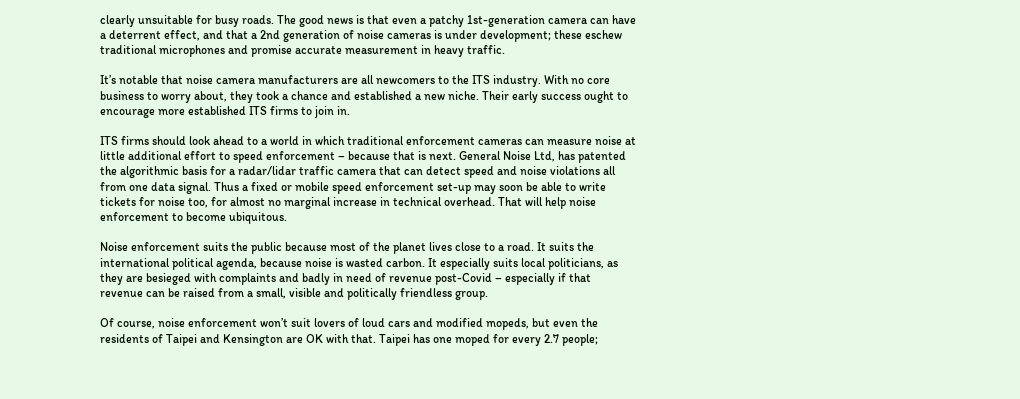clearly unsuitable for busy roads. The good news is that even a patchy 1st-generation camera can have a deterrent effect, and that a 2nd generation of noise cameras is under development; these eschew traditional microphones and promise accurate measurement in heavy traffic.

It’s notable that noise camera manufacturers are all newcomers to the ITS industry. With no core business to worry about, they took a chance and established a new niche. Their early success ought to encourage more established ITS firms to join in.

ITS firms should look ahead to a world in which traditional enforcement cameras can measure noise at little additional effort to speed enforcement – because that is next. General Noise Ltd, has patented the algorithmic basis for a radar/lidar traffic camera that can detect speed and noise violations all from one data signal. Thus a fixed or mobile speed enforcement set-up may soon be able to write tickets for noise too, for almost no marginal increase in technical overhead. That will help noise enforcement to become ubiquitous.

Noise enforcement suits the public because most of the planet lives close to a road. It suits the international political agenda, because noise is wasted carbon. It especially suits local politicians, as they are besieged with complaints and badly in need of revenue post-Covid – especially if that revenue can be raised from a small, visible and politically friendless group.

Of course, noise enforcement won’t suit lovers of loud cars and modified mopeds, but even the residents of Taipei and Kensington are OK with that. Taipei has one moped for every 2.7 people;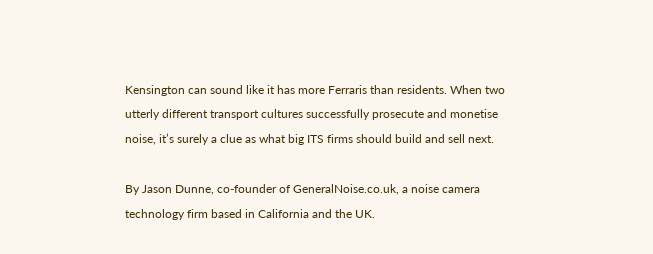Kensington can sound like it has more Ferraris than residents. When two utterly different transport cultures successfully prosecute and monetise noise, it’s surely a clue as what big ITS firms should build and sell next.

By Jason Dunne, co-founder of GeneralNoise.co.uk, a noise camera technology firm based in California and the UK.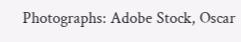Photographs: Adobe Stock, Oscar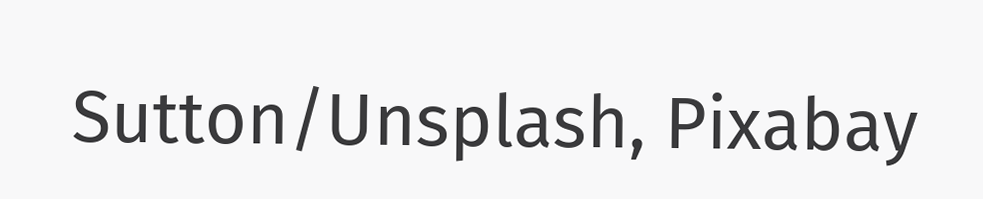Sutton/Unsplash, Pixabay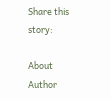Share this story:

About Author